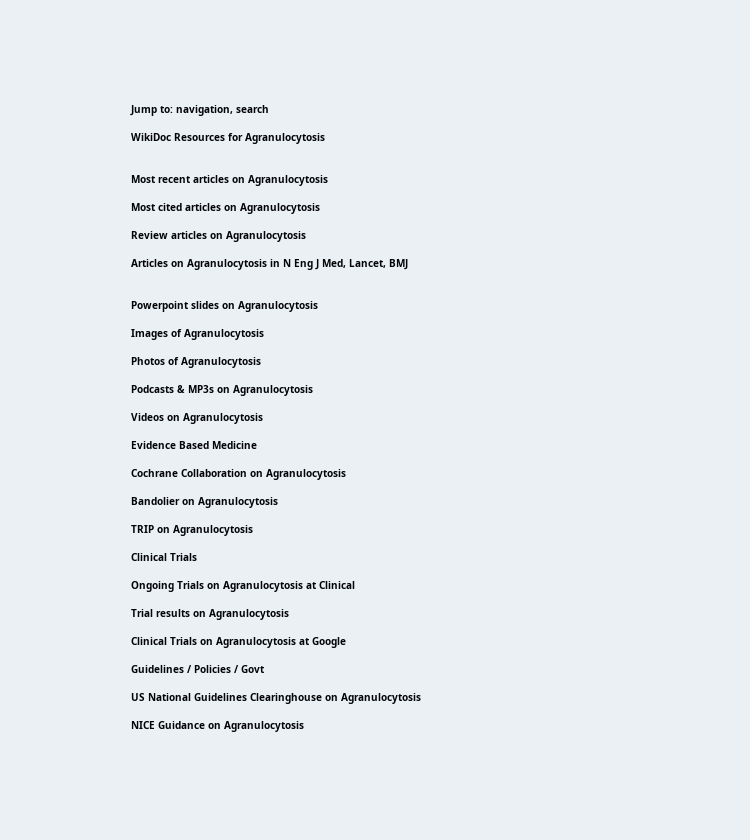Jump to: navigation, search

WikiDoc Resources for Agranulocytosis


Most recent articles on Agranulocytosis

Most cited articles on Agranulocytosis

Review articles on Agranulocytosis

Articles on Agranulocytosis in N Eng J Med, Lancet, BMJ


Powerpoint slides on Agranulocytosis

Images of Agranulocytosis

Photos of Agranulocytosis

Podcasts & MP3s on Agranulocytosis

Videos on Agranulocytosis

Evidence Based Medicine

Cochrane Collaboration on Agranulocytosis

Bandolier on Agranulocytosis

TRIP on Agranulocytosis

Clinical Trials

Ongoing Trials on Agranulocytosis at Clinical

Trial results on Agranulocytosis

Clinical Trials on Agranulocytosis at Google

Guidelines / Policies / Govt

US National Guidelines Clearinghouse on Agranulocytosis

NICE Guidance on Agranulocytosis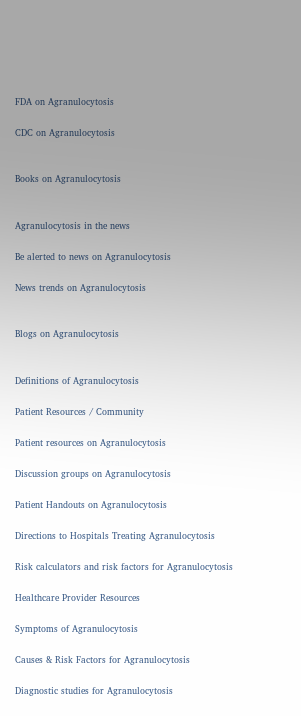FDA on Agranulocytosis

CDC on Agranulocytosis


Books on Agranulocytosis


Agranulocytosis in the news

Be alerted to news on Agranulocytosis

News trends on Agranulocytosis


Blogs on Agranulocytosis


Definitions of Agranulocytosis

Patient Resources / Community

Patient resources on Agranulocytosis

Discussion groups on Agranulocytosis

Patient Handouts on Agranulocytosis

Directions to Hospitals Treating Agranulocytosis

Risk calculators and risk factors for Agranulocytosis

Healthcare Provider Resources

Symptoms of Agranulocytosis

Causes & Risk Factors for Agranulocytosis

Diagnostic studies for Agranulocytosis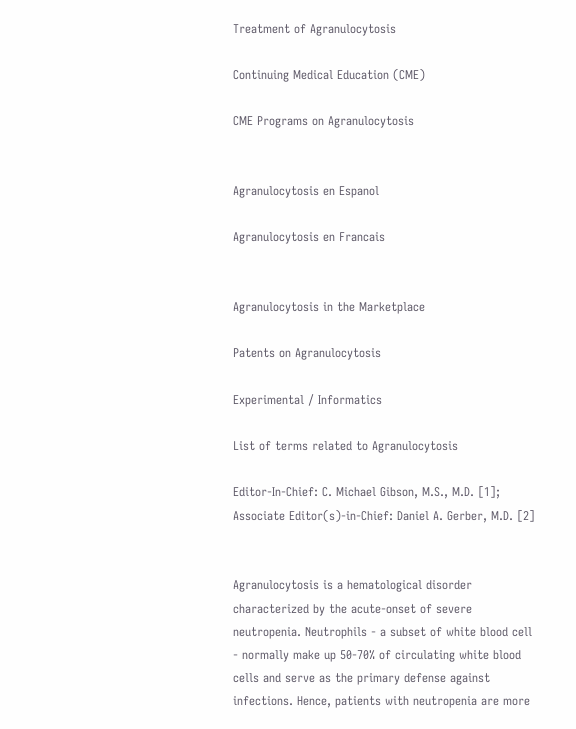Treatment of Agranulocytosis

Continuing Medical Education (CME)

CME Programs on Agranulocytosis


Agranulocytosis en Espanol

Agranulocytosis en Francais


Agranulocytosis in the Marketplace

Patents on Agranulocytosis

Experimental / Informatics

List of terms related to Agranulocytosis

Editor-In-Chief: C. Michael Gibson, M.S., M.D. [1]; Associate Editor(s)-in-Chief: Daniel A. Gerber, M.D. [2]


Agranulocytosis is a hematological disorder characterized by the acute-onset of severe neutropenia. Neutrophils - a subset of white blood cell - normally make up 50-70% of circulating white blood cells and serve as the primary defense against infections. Hence, patients with neutropenia are more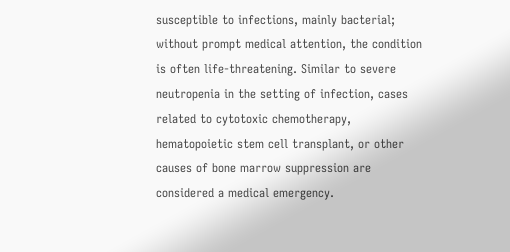susceptible to infections, mainly bacterial; without prompt medical attention, the condition is often life-threatening. Similar to severe neutropenia in the setting of infection, cases related to cytotoxic chemotherapy, hematopoietic stem cell transplant, or other causes of bone marrow suppression are considered a medical emergency.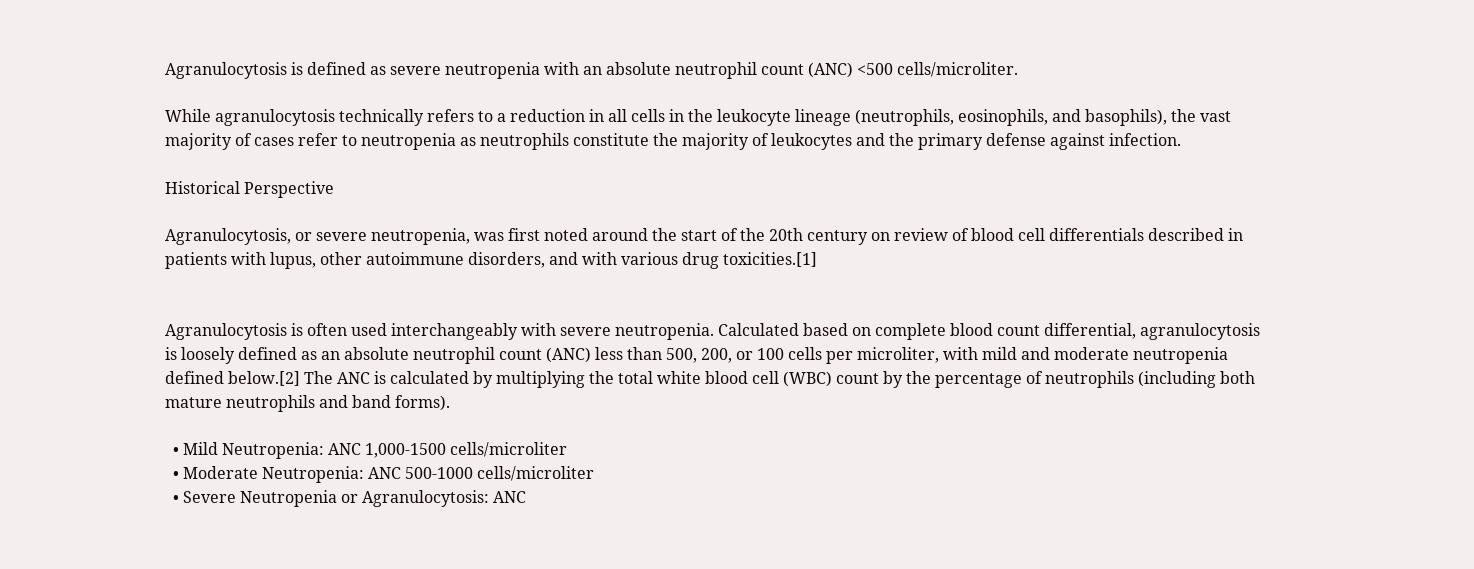Agranulocytosis is defined as severe neutropenia with an absolute neutrophil count (ANC) <500 cells/microliter.

While agranulocytosis technically refers to a reduction in all cells in the leukocyte lineage (neutrophils, eosinophils, and basophils), the vast majority of cases refer to neutropenia as neutrophils constitute the majority of leukocytes and the primary defense against infection.

Historical Perspective

Agranulocytosis, or severe neutropenia, was first noted around the start of the 20th century on review of blood cell differentials described in patients with lupus, other autoimmune disorders, and with various drug toxicities.[1]


Agranulocytosis is often used interchangeably with severe neutropenia. Calculated based on complete blood count differential, agranulocytosis is loosely defined as an absolute neutrophil count (ANC) less than 500, 200, or 100 cells per microliter, with mild and moderate neutropenia defined below.[2] The ANC is calculated by multiplying the total white blood cell (WBC) count by the percentage of neutrophils (including both mature neutrophils and band forms).

  • Mild Neutropenia: ANC 1,000-1500 cells/microliter
  • Moderate Neutropenia: ANC 500-1000 cells/microliter
  • Severe Neutropenia or Agranulocytosis: ANC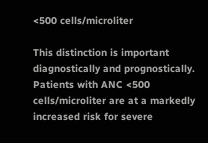<500 cells/microliter

This distinction is important diagnostically and prognostically. Patients with ANC <500 cells/microliter are at a markedly increased risk for severe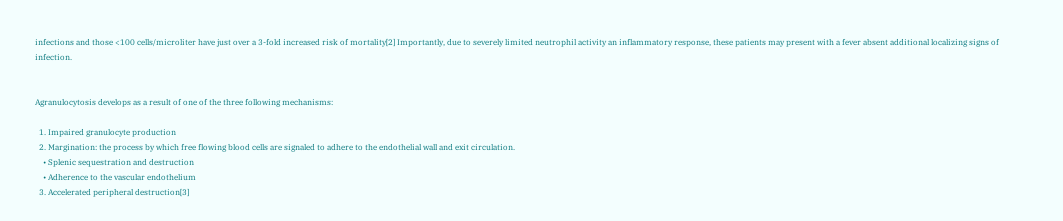infections and those <100 cells/microliter have just over a 3-fold increased risk of mortality[2] Importantly, due to severely limited neutrophil activity an inflammatory response, these patients may present with a fever absent additional localizing signs of infection.


Agranulocytosis develops as a result of one of the three following mechanisms:

  1. Impaired granulocyte production
  2. Margination: the process by which free flowing blood cells are signaled to adhere to the endothelial wall and exit circulation.
    • Splenic sequestration and destruction
    • Adherence to the vascular endothelium
  3. Accelerated peripheral destruction[3]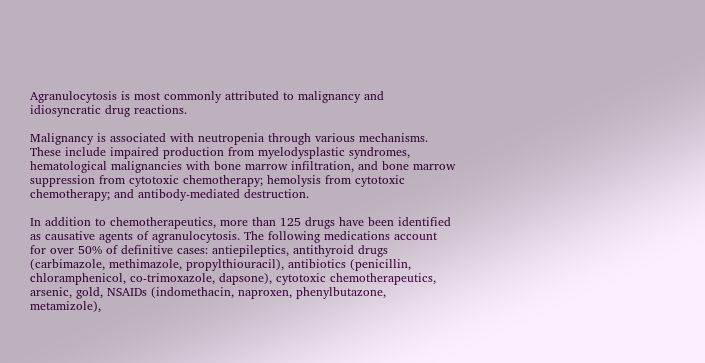Agranulocytosis is most commonly attributed to malignancy and idiosyncratic drug reactions.

Malignancy is associated with neutropenia through various mechanisms. These include impaired production from myelodysplastic syndromes, hematological malignancies with bone marrow infiltration, and bone marrow suppression from cytotoxic chemotherapy; hemolysis from cytotoxic chemotherapy; and antibody-mediated destruction.

In addition to chemotherapeutics, more than 125 drugs have been identified as causative agents of agranulocytosis. The following medications account for over 50% of definitive cases: antiepileptics, antithyroid drugs (carbimazole, methimazole, propylthiouracil), antibiotics (penicillin, chloramphenicol, co-trimoxazole, dapsone), cytotoxic chemotherapeutics, arsenic, gold, NSAIDs (indomethacin, naproxen, phenylbutazone, metamizole),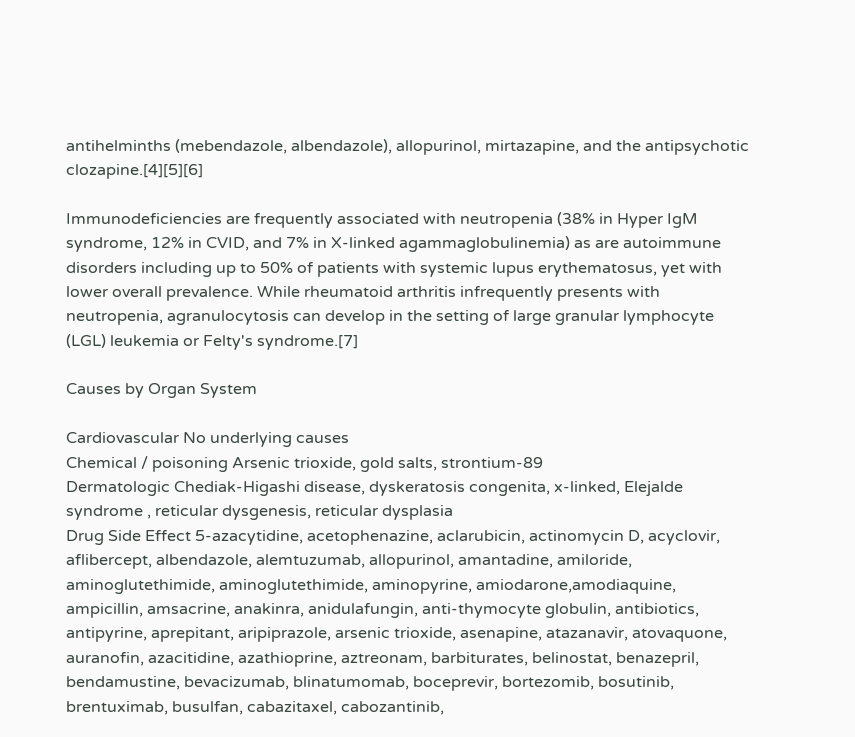antihelminths (mebendazole, albendazole), allopurinol, mirtazapine, and the antipsychotic clozapine.[4][5][6]

Immunodeficiencies are frequently associated with neutropenia (38% in Hyper IgM syndrome, 12% in CVID, and 7% in X-linked agammaglobulinemia) as are autoimmune disorders including up to 50% of patients with systemic lupus erythematosus, yet with lower overall prevalence. While rheumatoid arthritis infrequently presents with neutropenia, agranulocytosis can develop in the setting of large granular lymphocyte (LGL) leukemia or Felty's syndrome.[7]

Causes by Organ System

Cardiovascular No underlying causes
Chemical / poisoning Arsenic trioxide, gold salts, strontium-89
Dermatologic Chediak-Higashi disease, dyskeratosis congenita, x-linked, Elejalde syndrome , reticular dysgenesis, reticular dysplasia
Drug Side Effect 5-azacytidine, acetophenazine, aclarubicin, actinomycin D, acyclovir, aflibercept, albendazole, alemtuzumab, allopurinol, amantadine, amiloride, aminoglutethimide, aminoglutethimide, aminopyrine, amiodarone,amodiaquine, ampicillin, amsacrine, anakinra, anidulafungin, anti-thymocyte globulin, antibiotics, antipyrine, aprepitant, aripiprazole, arsenic trioxide, asenapine, atazanavir, atovaquone, auranofin, azacitidine, azathioprine, aztreonam, barbiturates, belinostat, benazepril, bendamustine, bevacizumab, blinatumomab, boceprevir, bortezomib, bosutinib, brentuximab, busulfan, cabazitaxel, cabozantinib,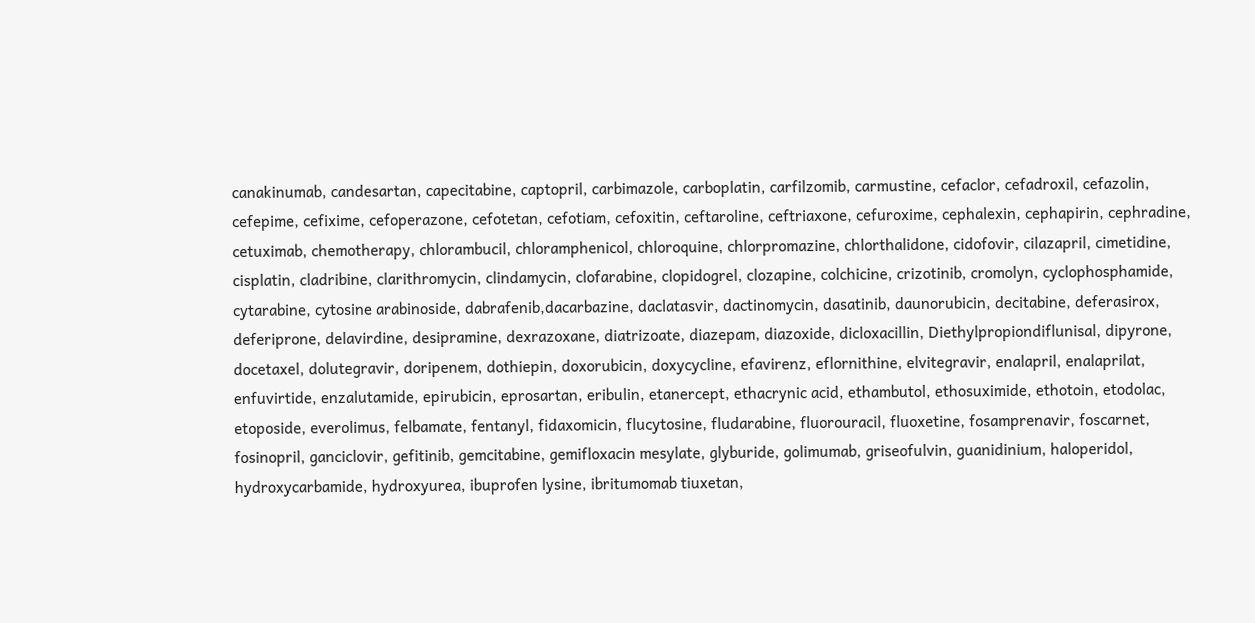canakinumab, candesartan, capecitabine, captopril, carbimazole, carboplatin, carfilzomib, carmustine, cefaclor, cefadroxil, cefazolin, cefepime, cefixime, cefoperazone, cefotetan, cefotiam, cefoxitin, ceftaroline, ceftriaxone, cefuroxime, cephalexin, cephapirin, cephradine, cetuximab, chemotherapy, chlorambucil, chloramphenicol, chloroquine, chlorpromazine, chlorthalidone, cidofovir, cilazapril, cimetidine, cisplatin, cladribine, clarithromycin, clindamycin, clofarabine, clopidogrel, clozapine, colchicine, crizotinib, cromolyn, cyclophosphamide, cytarabine, cytosine arabinoside, dabrafenib,dacarbazine, daclatasvir, dactinomycin, dasatinib, daunorubicin, decitabine, deferasirox, deferiprone, delavirdine, desipramine, dexrazoxane, diatrizoate, diazepam, diazoxide, dicloxacillin, Diethylpropiondiflunisal, dipyrone, docetaxel, dolutegravir, doripenem, dothiepin, doxorubicin, doxycycline, efavirenz, eflornithine, elvitegravir, enalapril, enalaprilat, enfuvirtide, enzalutamide, epirubicin, eprosartan, eribulin, etanercept, ethacrynic acid, ethambutol, ethosuximide, ethotoin, etodolac, etoposide, everolimus, felbamate, fentanyl, fidaxomicin, flucytosine, fludarabine, fluorouracil, fluoxetine, fosamprenavir, foscarnet, fosinopril, ganciclovir, gefitinib, gemcitabine, gemifloxacin mesylate, glyburide, golimumab, griseofulvin, guanidinium, haloperidol, hydroxycarbamide, hydroxyurea, ibuprofen lysine, ibritumomab tiuxetan,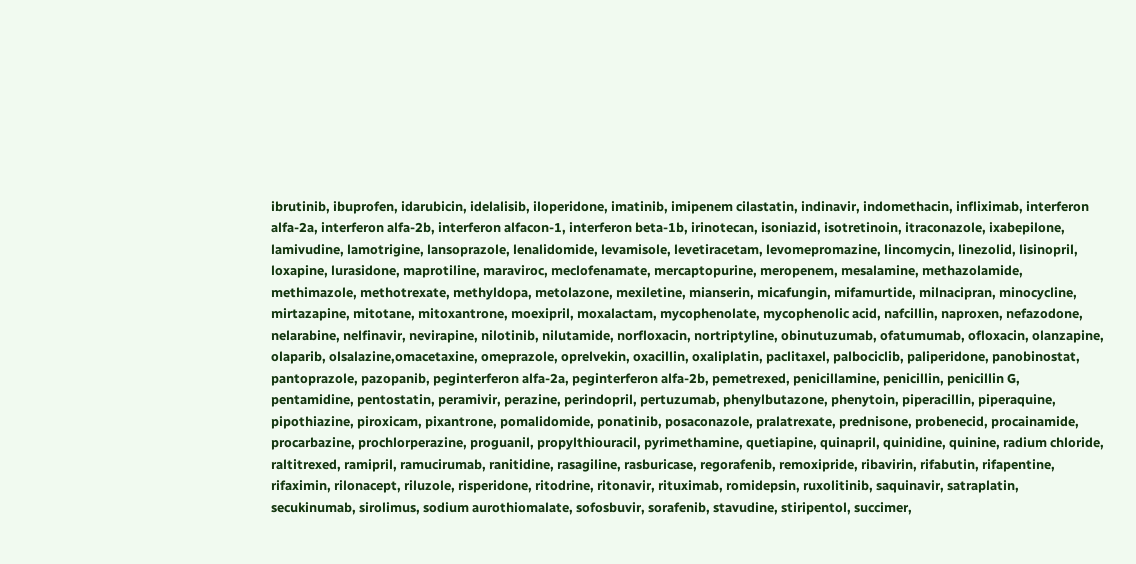ibrutinib, ibuprofen, idarubicin, idelalisib, iloperidone, imatinib, imipenem cilastatin, indinavir, indomethacin, infliximab, interferon alfa-2a, interferon alfa-2b, interferon alfacon-1, interferon beta-1b, irinotecan, isoniazid, isotretinoin, itraconazole, ixabepilone, lamivudine, lamotrigine, lansoprazole, lenalidomide, levamisole, levetiracetam, levomepromazine, lincomycin, linezolid, lisinopril, loxapine, lurasidone, maprotiline, maraviroc, meclofenamate, mercaptopurine, meropenem, mesalamine, methazolamide, methimazole, methotrexate, methyldopa, metolazone, mexiletine, mianserin, micafungin, mifamurtide, milnacipran, minocycline, mirtazapine, mitotane, mitoxantrone, moexipril, moxalactam, mycophenolate, mycophenolic acid, nafcillin, naproxen, nefazodone, nelarabine, nelfinavir, nevirapine, nilotinib, nilutamide, norfloxacin, nortriptyline, obinutuzumab, ofatumumab, ofloxacin, olanzapine, olaparib, olsalazine,omacetaxine, omeprazole, oprelvekin, oxacillin, oxaliplatin, paclitaxel, palbociclib, paliperidone, panobinostat, pantoprazole, pazopanib, peginterferon alfa-2a, peginterferon alfa-2b, pemetrexed, penicillamine, penicillin, penicillin G, pentamidine, pentostatin, peramivir, perazine, perindopril, pertuzumab, phenylbutazone, phenytoin, piperacillin, piperaquine, pipothiazine, piroxicam, pixantrone, pomalidomide, ponatinib, posaconazole, pralatrexate, prednisone, probenecid, procainamide, procarbazine, prochlorperazine, proguanil, propylthiouracil, pyrimethamine, quetiapine, quinapril, quinidine, quinine, radium chloride, raltitrexed, ramipril, ramucirumab, ranitidine, rasagiline, rasburicase, regorafenib, remoxipride, ribavirin, rifabutin, rifapentine, rifaximin, rilonacept, riluzole, risperidone, ritodrine, ritonavir, rituximab, romidepsin, ruxolitinib, saquinavir, satraplatin, secukinumab, sirolimus, sodium aurothiomalate, sofosbuvir, sorafenib, stavudine, stiripentol, succimer,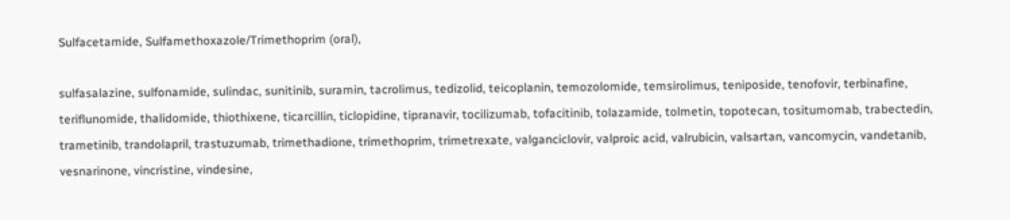Sulfacetamide, Sulfamethoxazole/Trimethoprim (oral),

sulfasalazine, sulfonamide, sulindac, sunitinib, suramin, tacrolimus, tedizolid, teicoplanin, temozolomide, temsirolimus, teniposide, tenofovir, terbinafine, teriflunomide, thalidomide, thiothixene, ticarcillin, ticlopidine, tipranavir, tocilizumab, tofacitinib, tolazamide, tolmetin, topotecan, tositumomab, trabectedin, trametinib, trandolapril, trastuzumab, trimethadione, trimethoprim, trimetrexate, valganciclovir, valproic acid, valrubicin, valsartan, vancomycin, vandetanib, vesnarinone, vincristine, vindesine,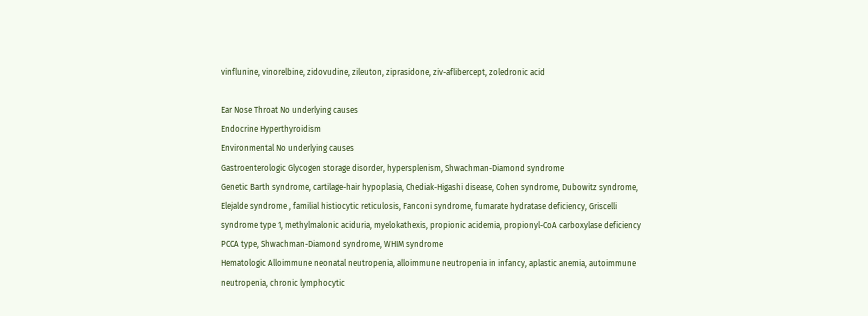vinflunine, vinorelbine, zidovudine, zileuton, ziprasidone, ziv-aflibercept, zoledronic acid

Ear Nose Throat No underlying causes
Endocrine Hyperthyroidism
Environmental No underlying causes
Gastroenterologic Glycogen storage disorder, hypersplenism, Shwachman-Diamond syndrome
Genetic Barth syndrome, cartilage-hair hypoplasia, Chediak-Higashi disease, Cohen syndrome, Dubowitz syndrome, Elejalde syndrome , familial histiocytic reticulosis, Fanconi syndrome, fumarate hydratase deficiency, Griscelli syndrome type 1, methylmalonic aciduria, myelokathexis, propionic acidemia, propionyl-CoA carboxylase deficiency PCCA type, Shwachman-Diamond syndrome, WHIM syndrome
Hematologic Alloimmune neonatal neutropenia, alloimmune neutropenia in infancy, aplastic anemia, autoimmune neutropenia, chronic lymphocytic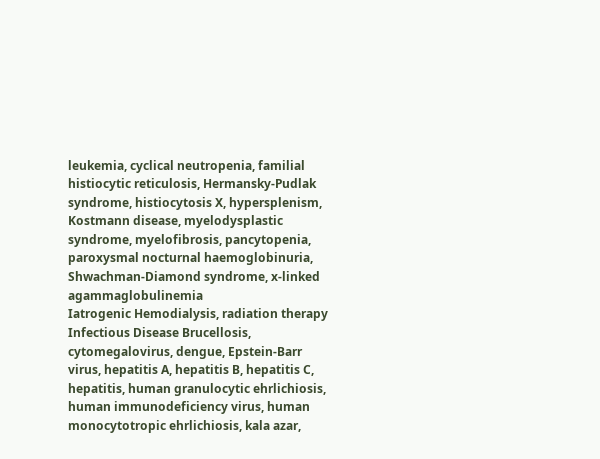leukemia, cyclical neutropenia, familial histiocytic reticulosis, Hermansky-Pudlak syndrome, histiocytosis X, hypersplenism, Kostmann disease, myelodysplastic syndrome, myelofibrosis, pancytopenia, paroxysmal nocturnal haemoglobinuria, Shwachman-Diamond syndrome, x-linked agammaglobulinemia
Iatrogenic Hemodialysis, radiation therapy
Infectious Disease Brucellosis, cytomegalovirus, dengue, Epstein-Barr virus, hepatitis A, hepatitis B, hepatitis C, hepatitis, human granulocytic ehrlichiosis, human immunodeficiency virus, human monocytotropic ehrlichiosis, kala azar,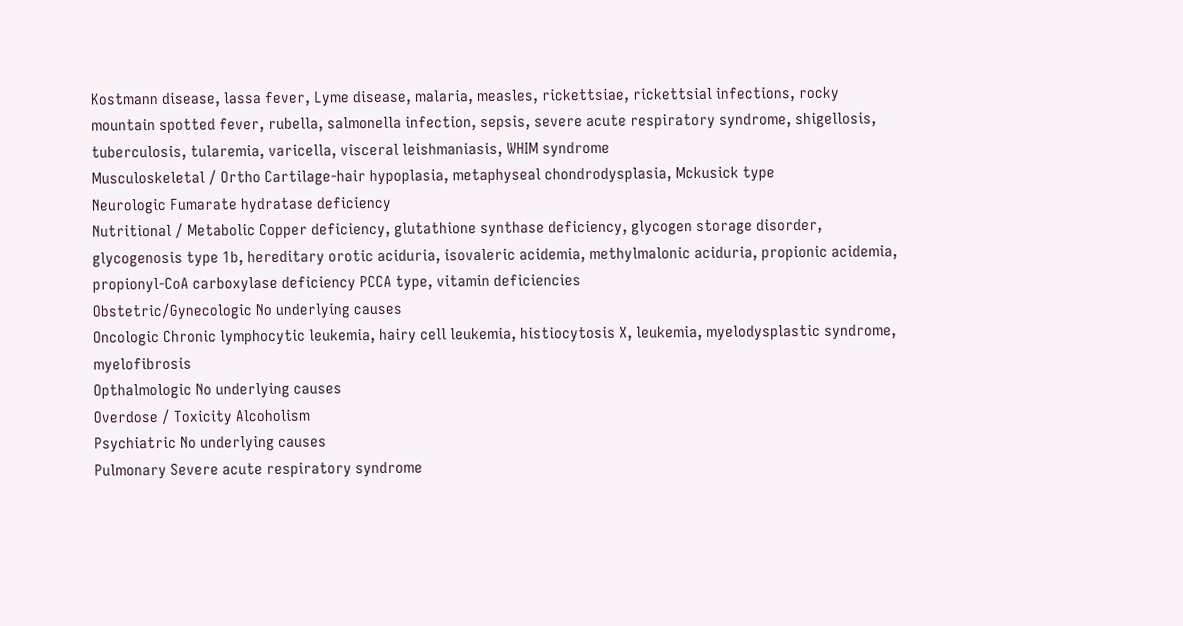Kostmann disease, lassa fever, Lyme disease, malaria, measles, rickettsiae, rickettsial infections, rocky mountain spotted fever, rubella, salmonella infection, sepsis, severe acute respiratory syndrome, shigellosis, tuberculosis, tularemia, varicella, visceral leishmaniasis, WHIM syndrome
Musculoskeletal / Ortho Cartilage-hair hypoplasia, metaphyseal chondrodysplasia, Mckusick type
Neurologic Fumarate hydratase deficiency
Nutritional / Metabolic Copper deficiency, glutathione synthase deficiency, glycogen storage disorder, glycogenosis type 1b, hereditary orotic aciduria, isovaleric acidemia, methylmalonic aciduria, propionic acidemia, propionyl-CoA carboxylase deficiency PCCA type, vitamin deficiencies
Obstetric/Gynecologic No underlying causes
Oncologic Chronic lymphocytic leukemia, hairy cell leukemia, histiocytosis X, leukemia, myelodysplastic syndrome, myelofibrosis
Opthalmologic No underlying causes
Overdose / Toxicity Alcoholism
Psychiatric No underlying causes
Pulmonary Severe acute respiratory syndrome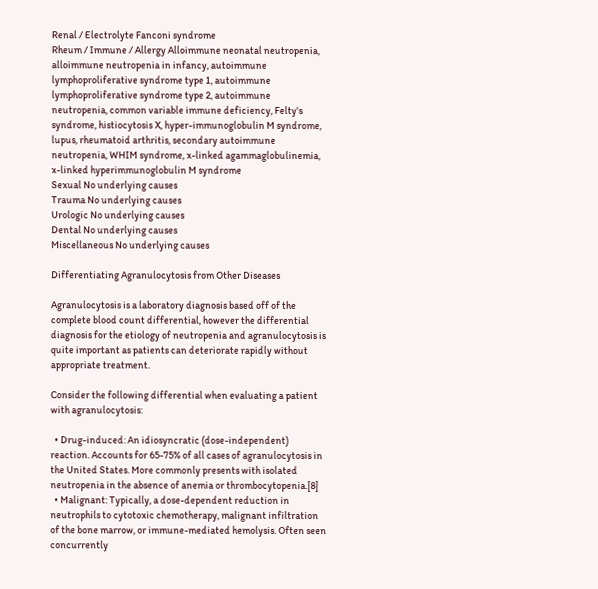Renal / Electrolyte Fanconi syndrome
Rheum / Immune / Allergy Alloimmune neonatal neutropenia, alloimmune neutropenia in infancy, autoimmune lymphoproliferative syndrome type 1, autoimmune lymphoproliferative syndrome type 2, autoimmune neutropenia, common variable immune deficiency, Felty's syndrome, histiocytosis X, hyper-immunoglobulin M syndrome, lupus, rheumatoid arthritis, secondary autoimmune neutropenia, WHIM syndrome, x-linked agammaglobulinemia, x-linked hyperimmunoglobulin M syndrome
Sexual No underlying causes
Trauma No underlying causes
Urologic No underlying causes
Dental No underlying causes
Miscellaneous No underlying causes

Differentiating Agranulocytosis from Other Diseases

Agranulocytosis is a laboratory diagnosis based off of the complete blood count differential, however the differential diagnosis for the etiology of neutropenia and agranulocytosis is quite important as patients can deteriorate rapidly without appropriate treatment.

Consider the following differential when evaluating a patient with agranulocytosis:

  • Drug-induced: An idiosyncratic (dose-independent) reaction. Accounts for 65-75% of all cases of agranulocytosis in the United States. More commonly presents with isolated neutropenia in the absence of anemia or thrombocytopenia.[8]
  • Malignant: Typically, a dose-dependent reduction in neutrophils to cytotoxic chemotherapy, malignant infiltration of the bone marrow, or immune-mediated hemolysis. Often seen concurrently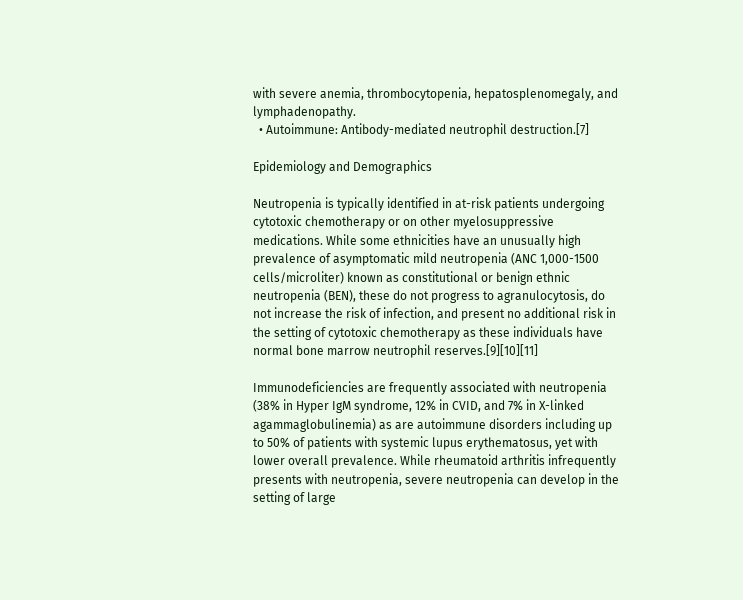with severe anemia, thrombocytopenia, hepatosplenomegaly, and lymphadenopathy.
  • Autoimmune: Antibody-mediated neutrophil destruction.[7]

Epidemiology and Demographics

Neutropenia is typically identified in at-risk patients undergoing cytotoxic chemotherapy or on other myelosuppressive medications. While some ethnicities have an unusually high prevalence of asymptomatic mild neutropenia (ANC 1,000-1500 cells/microliter) known as constitutional or benign ethnic neutropenia (BEN), these do not progress to agranulocytosis, do not increase the risk of infection, and present no additional risk in the setting of cytotoxic chemotherapy as these individuals have normal bone marrow neutrophil reserves.[9][10][11]

Immunodeficiencies are frequently associated with neutropenia (38% in Hyper IgM syndrome, 12% in CVID, and 7% in X-linked agammaglobulinemia) as are autoimmune disorders including up to 50% of patients with systemic lupus erythematosus, yet with lower overall prevalence. While rheumatoid arthritis infrequently presents with neutropenia, severe neutropenia can develop in the setting of large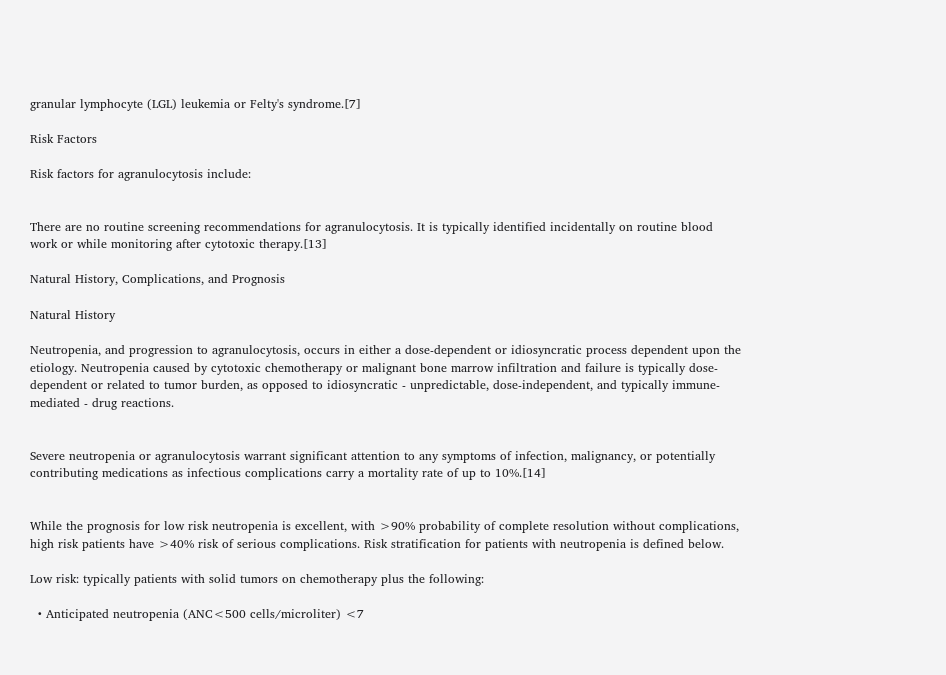granular lymphocyte (LGL) leukemia or Felty's syndrome.[7]

Risk Factors

Risk factors for agranulocytosis include:


There are no routine screening recommendations for agranulocytosis. It is typically identified incidentally on routine blood work or while monitoring after cytotoxic therapy.[13]

Natural History, Complications, and Prognosis

Natural History

Neutropenia, and progression to agranulocytosis, occurs in either a dose-dependent or idiosyncratic process dependent upon the etiology. Neutropenia caused by cytotoxic chemotherapy or malignant bone marrow infiltration and failure is typically dose-dependent or related to tumor burden, as opposed to idiosyncratic - unpredictable, dose-independent, and typically immune-mediated - drug reactions.


Severe neutropenia or agranulocytosis warrant significant attention to any symptoms of infection, malignancy, or potentially contributing medications as infectious complications carry a mortality rate of up to 10%.[14]


While the prognosis for low risk neutropenia is excellent, with >90% probability of complete resolution without complications, high risk patients have >40% risk of serious complications. Risk stratification for patients with neutropenia is defined below.

Low risk: typically patients with solid tumors on chemotherapy plus the following:

  • Anticipated neutropenia (ANC<500 cells/microliter) <7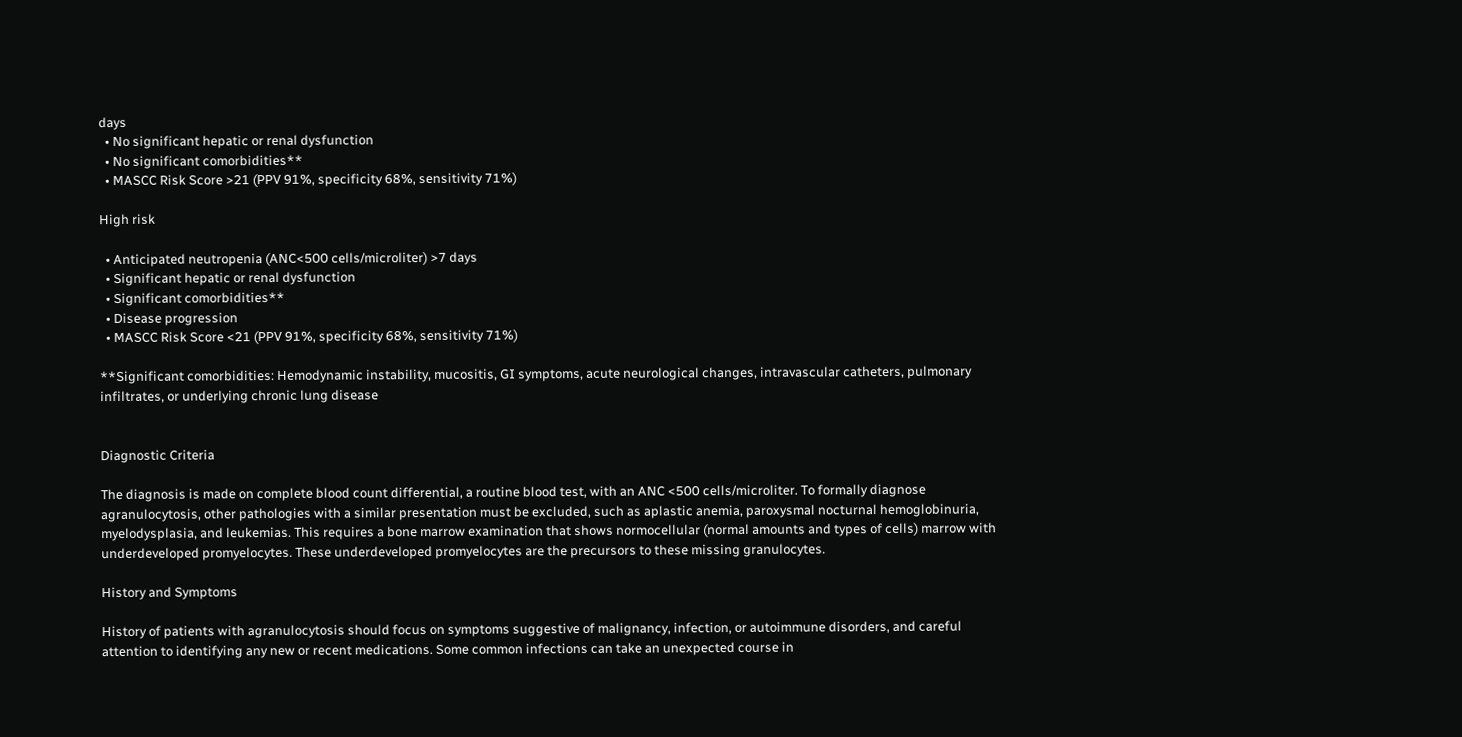days
  • No significant hepatic or renal dysfunction
  • No significant comorbidities**
  • MASCC Risk Score >21 (PPV 91%, specificity 68%, sensitivity 71%)

High risk

  • Anticipated neutropenia (ANC<500 cells/microliter) >7 days
  • Significant hepatic or renal dysfunction
  • Significant comorbidities**
  • Disease progression
  • MASCC Risk Score <21 (PPV 91%, specificity 68%, sensitivity 71%)

**Significant comorbidities: Hemodynamic instability, mucositis, GI symptoms, acute neurological changes, intravascular catheters, pulmonary infiltrates, or underlying chronic lung disease


Diagnostic Criteria

The diagnosis is made on complete blood count differential, a routine blood test, with an ANC <500 cells/microliter. To formally diagnose agranulocytosis, other pathologies with a similar presentation must be excluded, such as aplastic anemia, paroxysmal nocturnal hemoglobinuria, myelodysplasia, and leukemias. This requires a bone marrow examination that shows normocellular (normal amounts and types of cells) marrow with underdeveloped promyelocytes. These underdeveloped promyelocytes are the precursors to these missing granulocytes.

History and Symptoms

History of patients with agranulocytosis should focus on symptoms suggestive of malignancy, infection, or autoimmune disorders, and careful attention to identifying any new or recent medications. Some common infections can take an unexpected course in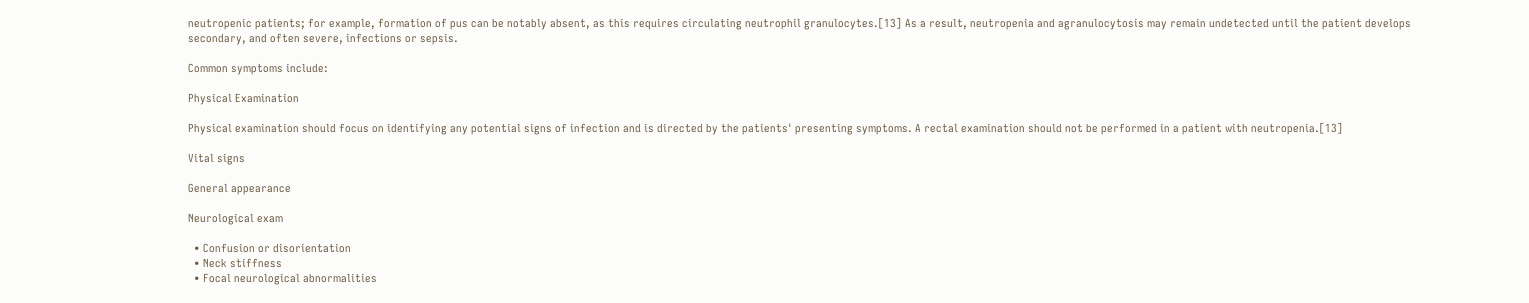neutropenic patients; for example, formation of pus can be notably absent, as this requires circulating neutrophil granulocytes.[13] As a result, neutropenia and agranulocytosis may remain undetected until the patient develops secondary, and often severe, infections or sepsis.

Common symptoms include:

Physical Examination

Physical examination should focus on identifying any potential signs of infection and is directed by the patients' presenting symptoms. A rectal examination should not be performed in a patient with neutropenia.[13]

Vital signs

General appearance

Neurological exam

  • Confusion or disorientation
  • Neck stiffness
  • Focal neurological abnormalities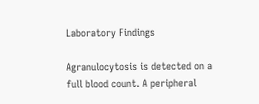Laboratory Findings

Agranulocytosis is detected on a full blood count. A peripheral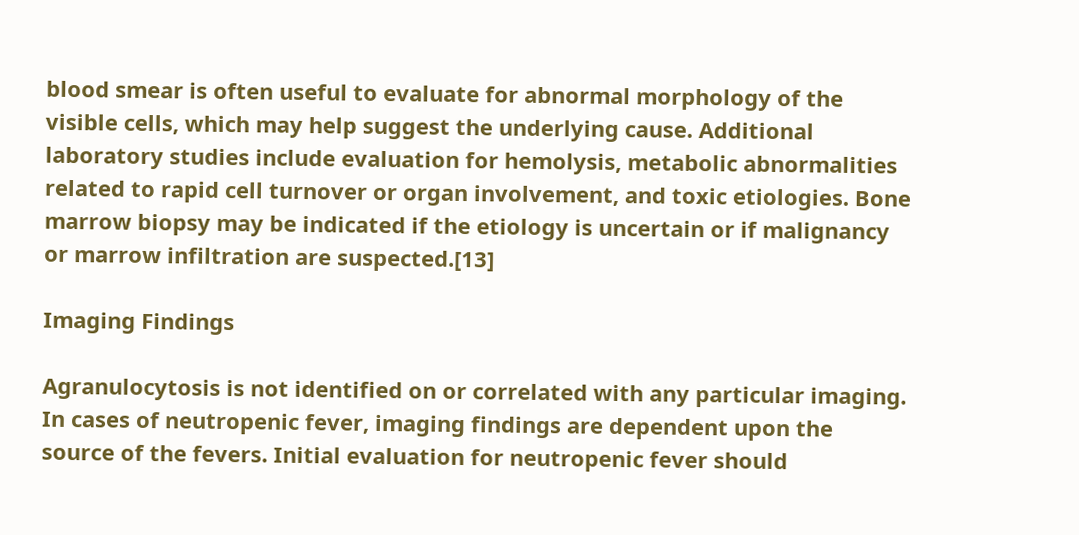blood smear is often useful to evaluate for abnormal morphology of the visible cells, which may help suggest the underlying cause. Additional laboratory studies include evaluation for hemolysis, metabolic abnormalities related to rapid cell turnover or organ involvement, and toxic etiologies. Bone marrow biopsy may be indicated if the etiology is uncertain or if malignancy or marrow infiltration are suspected.[13]

Imaging Findings

Agranulocytosis is not identified on or correlated with any particular imaging. In cases of neutropenic fever, imaging findings are dependent upon the source of the fevers. Initial evaluation for neutropenic fever should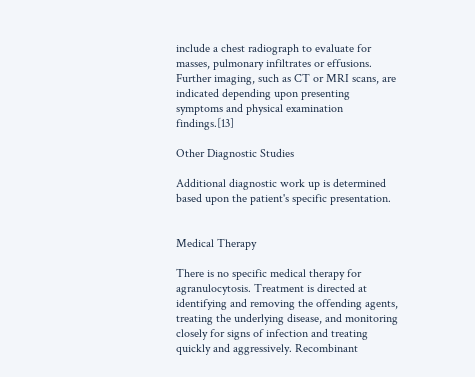include a chest radiograph to evaluate for masses, pulmonary infiltrates or effusions. Further imaging, such as CT or MRI scans, are indicated depending upon presenting symptoms and physical examination findings.[13]

Other Diagnostic Studies

Additional diagnostic work up is determined based upon the patient's specific presentation.


Medical Therapy

There is no specific medical therapy for agranulocytosis. Treatment is directed at identifying and removing the offending agents, treating the underlying disease, and monitoring closely for signs of infection and treating quickly and aggressively. Recombinant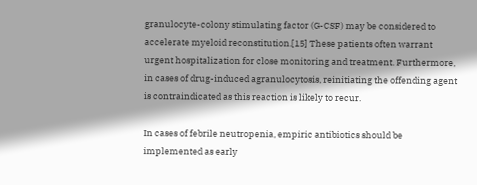granulocyte-colony stimulating factor (G-CSF) may be considered to accelerate myeloid reconstitution.[15] These patients often warrant urgent hospitalization for close monitoring and treatment. Furthermore, in cases of drug-induced agranulocytosis, reinitiating the offending agent is contraindicated as this reaction is likely to recur.

In cases of febrile neutropenia, empiric antibiotics should be implemented as early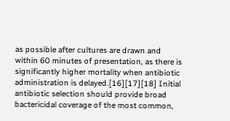as possible after cultures are drawn and within 60 minutes of presentation, as there is significantly higher mortality when antibiotic administration is delayed.[16][17][18] Initial antibiotic selection should provide broad bactericidal coverage of the most common,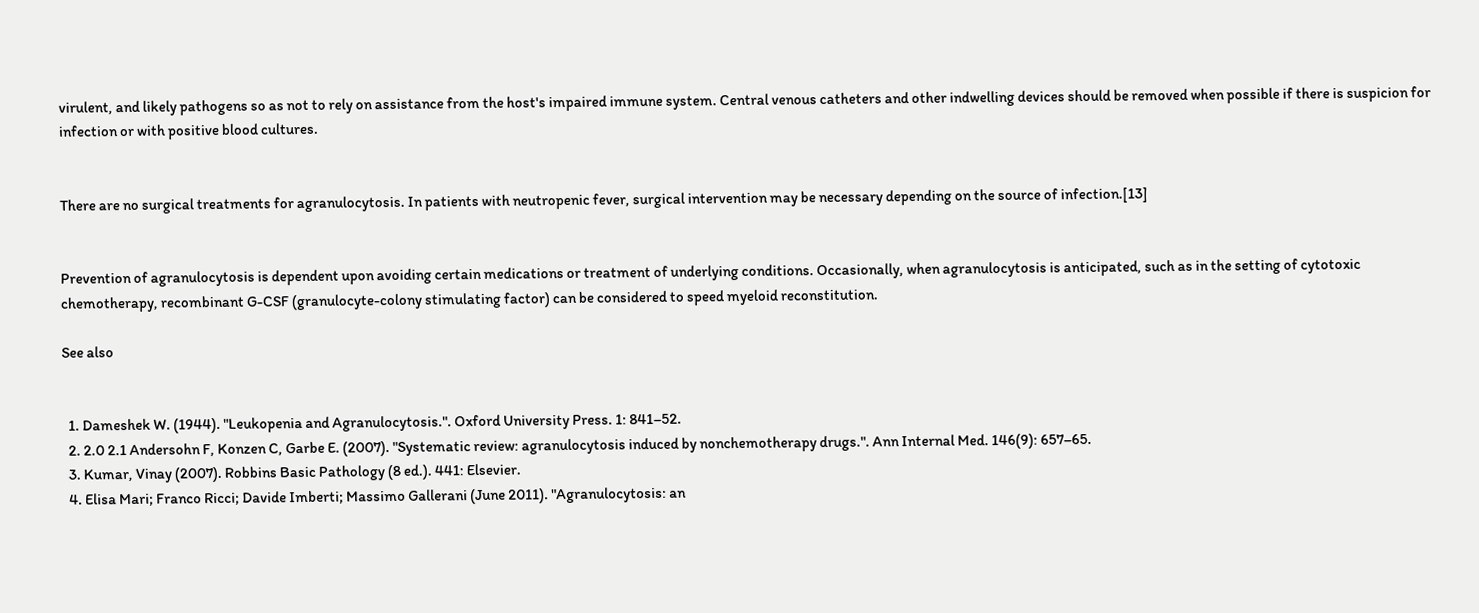virulent, and likely pathogens so as not to rely on assistance from the host's impaired immune system. Central venous catheters and other indwelling devices should be removed when possible if there is suspicion for infection or with positive blood cultures.


There are no surgical treatments for agranulocytosis. In patients with neutropenic fever, surgical intervention may be necessary depending on the source of infection.[13]


Prevention of agranulocytosis is dependent upon avoiding certain medications or treatment of underlying conditions. Occasionally, when agranulocytosis is anticipated, such as in the setting of cytotoxic chemotherapy, recombinant G-CSF (granulocyte-colony stimulating factor) can be considered to speed myeloid reconstitution.

See also


  1. Dameshek W. (1944). "Leukopenia and Agranulocytosis.". Oxford University Press. 1: 841–52.
  2. 2.0 2.1 Andersohn F, Konzen C, Garbe E. (2007). "Systematic review: agranulocytosis induced by nonchemotherapy drugs.". Ann Internal Med. 146(9): 657–65.
  3. Kumar, Vinay (2007). Robbins Basic Pathology (8 ed.). 441: Elsevier.
  4. Elisa Mari; Franco Ricci; Davide Imberti; Massimo Gallerani (June 2011). "Agranulocytosis: an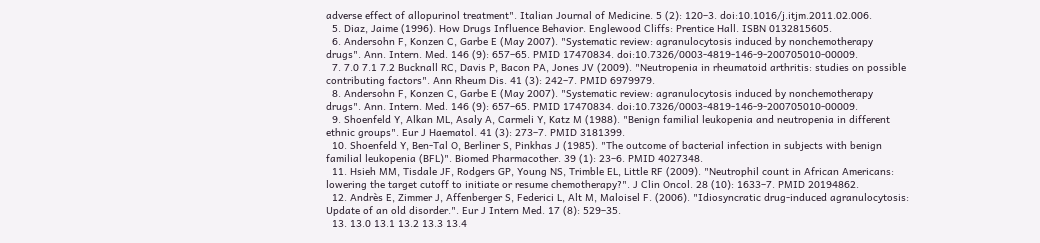adverse effect of allopurinol treatment". Italian Journal of Medicine. 5 (2): 120–3. doi:10.1016/j.itjm.2011.02.006.
  5. Diaz, Jaime (1996). How Drugs Influence Behavior. Englewood Cliffs: Prentice Hall. ISBN 0132815605.
  6. Andersohn F, Konzen C, Garbe E (May 2007). "Systematic review: agranulocytosis induced by nonchemotherapy drugs". Ann. Intern. Med. 146 (9): 657–65. PMID 17470834. doi:10.7326/0003-4819-146-9-200705010-00009.
  7. 7.0 7.1 7.2 Bucknall RC, Davis P, Bacon PA, Jones JV (2009). "Neutropenia in rheumatoid arthritis: studies on possible contributing factors". Ann Rheum Dis. 41 (3): 242–7. PMID 6979979.
  8. Andersohn F, Konzen C, Garbe E (May 2007). "Systematic review: agranulocytosis induced by nonchemotherapy drugs". Ann. Intern. Med. 146 (9): 657–65. PMID 17470834. doi:10.7326/0003-4819-146-9-200705010-00009.
  9. Shoenfeld Y, Alkan ML, Asaly A, Carmeli Y, Katz M (1988). "Benign familial leukopenia and neutropenia in different ethnic groups". Eur J Haematol. 41 (3): 273–7. PMID 3181399.
  10. Shoenfeld Y, Ben-Tal O, Berliner S, Pinkhas J (1985). "The outcome of bacterial infection in subjects with benign familial leukopenia (BFL)". Biomed Pharmacother. 39 (1): 23–6. PMID 4027348.
  11. Hsieh MM, Tisdale JF, Rodgers GP, Young NS, Trimble EL, Little RF (2009). "Neutrophil count in African Americans: lowering the target cutoff to initiate or resume chemotherapy?". J Clin Oncol. 28 (10): 1633–7. PMID 20194862.
  12. Andrès E, Zimmer J, Affenberger S, Federici L, Alt M, Maloisel F. (2006). "Idiosyncratic drug-induced agranulocytosis: Update of an old disorder.". Eur J Intern Med. 17 (8): 529–35.
  13. 13.0 13.1 13.2 13.3 13.4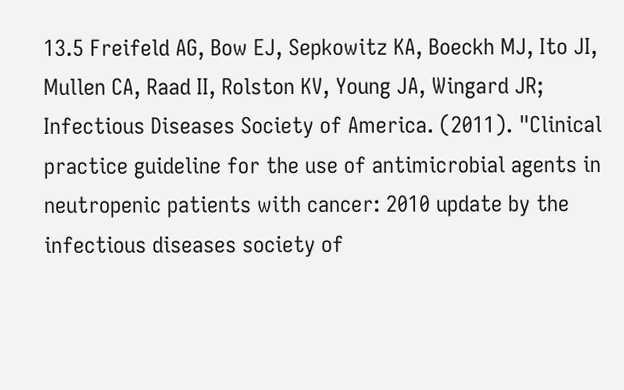13.5 Freifeld AG, Bow EJ, Sepkowitz KA, Boeckh MJ, Ito JI, Mullen CA, Raad II, Rolston KV, Young JA, Wingard JR; Infectious Diseases Society of America. (2011). "Clinical practice guideline for the use of antimicrobial agents in neutropenic patients with cancer: 2010 update by the infectious diseases society of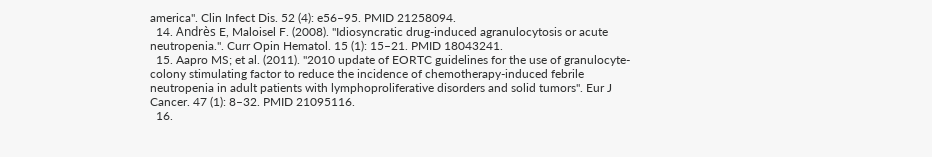america". Clin Infect Dis. 52 (4): e56–95. PMID 21258094.
  14. Andrès E, Maloisel F. (2008). "Idiosyncratic drug-induced agranulocytosis or acute neutropenia.". Curr Opin Hematol. 15 (1): 15–21. PMID 18043241.
  15. Aapro MS; et al. (2011). "2010 update of EORTC guidelines for the use of granulocyte-colony stimulating factor to reduce the incidence of chemotherapy-induced febrile neutropenia in adult patients with lymphoproliferative disorders and solid tumors". Eur J Cancer. 47 (1): 8–32. PMID 21095116.
  16.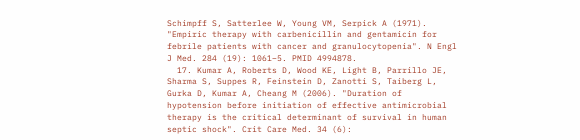Schimpff S, Satterlee W, Young VM, Serpick A (1971). "Empiric therapy with carbenicillin and gentamicin for febrile patients with cancer and granulocytopenia". N Engl J Med. 284 (19): 1061–5. PMID 4994878.
  17. Kumar A, Roberts D, Wood KE, Light B, Parrillo JE, Sharma S, Suppes R, Feinstein D, Zanotti S, Taiberg L, Gurka D, Kumar A, Cheang M (2006). "Duration of hypotension before initiation of effective antimicrobial therapy is the critical determinant of survival in human septic shock". Crit Care Med. 34 (6):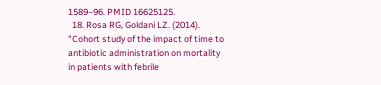1589–96. PMID 16625125.
  18. Rosa RG, Goldani LZ. (2014). "Cohort study of the impact of time to antibiotic administration on mortality in patients with febrile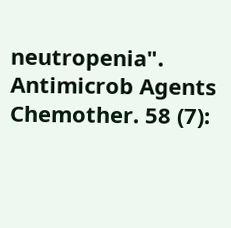neutropenia". Antimicrob Agents Chemother. 58 (7):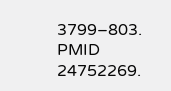3799–803. PMID 24752269.